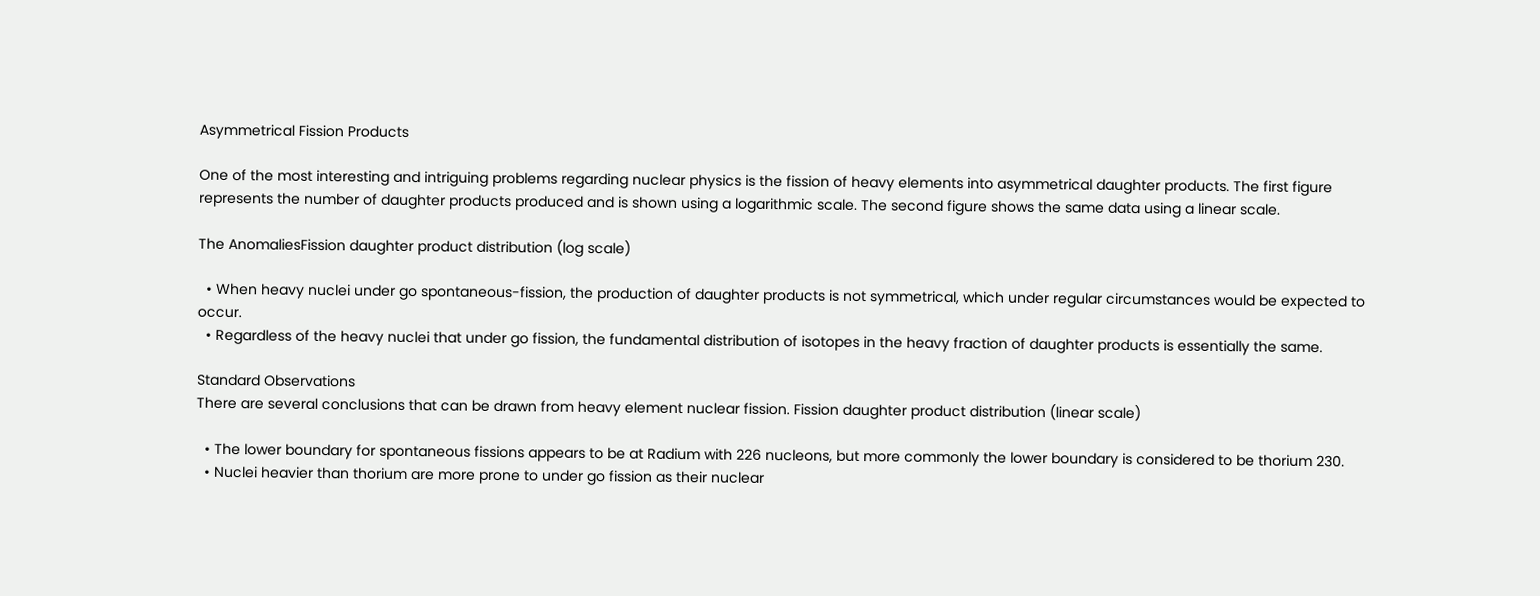Asymmetrical Fission Products

One of the most interesting and intriguing problems regarding nuclear physics is the fission of heavy elements into asymmetrical daughter products. The first figure represents the number of daughter products produced and is shown using a logarithmic scale. The second figure shows the same data using a linear scale.

The AnomaliesFission daughter product distribution (log scale)

  • When heavy nuclei under go spontaneous-fission, the production of daughter products is not symmetrical, which under regular circumstances would be expected to occur.
  • Regardless of the heavy nuclei that under go fission, the fundamental distribution of isotopes in the heavy fraction of daughter products is essentially the same.

Standard Observations
There are several conclusions that can be drawn from heavy element nuclear fission. Fission daughter product distribution (linear scale)

  • The lower boundary for spontaneous fissions appears to be at Radium with 226 nucleons, but more commonly the lower boundary is considered to be thorium 230.
  • Nuclei heavier than thorium are more prone to under go fission as their nuclear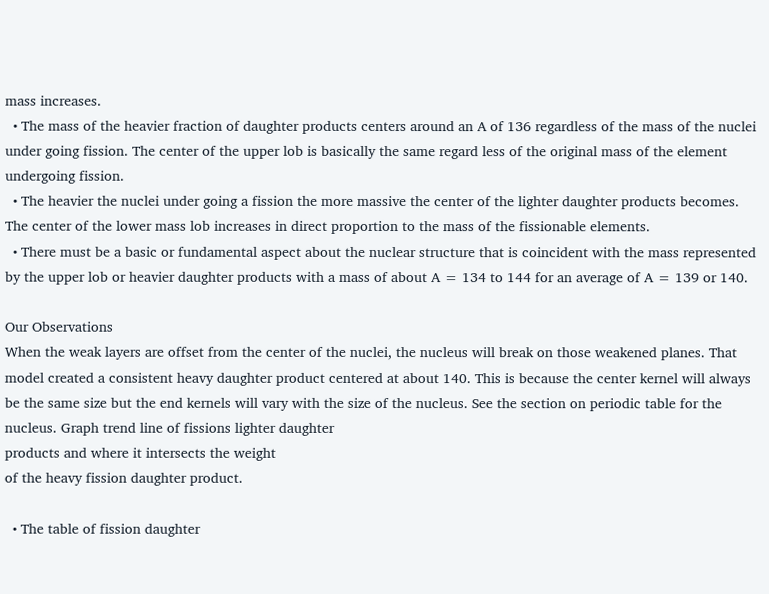mass increases.
  • The mass of the heavier fraction of daughter products centers around an A of 136 regardless of the mass of the nuclei under going fission. The center of the upper lob is basically the same regard less of the original mass of the element undergoing fission.
  • The heavier the nuclei under going a fission the more massive the center of the lighter daughter products becomes. The center of the lower mass lob increases in direct proportion to the mass of the fissionable elements.
  • There must be a basic or fundamental aspect about the nuclear structure that is coincident with the mass represented by the upper lob or heavier daughter products with a mass of about A = 134 to 144 for an average of A = 139 or 140.

Our Observations
When the weak layers are offset from the center of the nuclei, the nucleus will break on those weakened planes. That model created a consistent heavy daughter product centered at about 140. This is because the center kernel will always be the same size but the end kernels will vary with the size of the nucleus. See the section on periodic table for the nucleus. Graph trend line of fissions lighter daughter
products and where it intersects the weight
of the heavy fission daughter product.

  • The table of fission daughter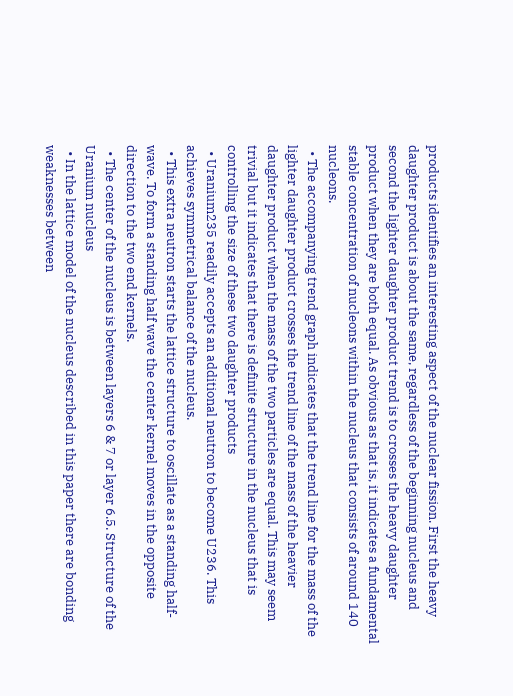products identifies an interesting aspect of the nuclear fission. First the heavy daughter product is about the same, regardless of the beginning nucleus and second the lighter daughter product trend is to crosses the heavy daughter product when they are both equal. As obvious as that is, it indicates a fundamental stable concentration of nucleons within the nucleus that consists of around 140 nucleons.
  • The accompanying trend graph indicates that the trend line for the mass of the lighter daughter product crosses the trend line of the mass of the heavier daughter product when the mass of the two particles are equal. This may seem trivial but it indicates that there is definite structure in the nucleus that is controlling the size of these two daughter products
  • Uranium235 readily accepts an additional neutron to become U236. This achieves symmetrical balance of the nucleus.
  • This extra neutron starts the lattice structure to oscillate as a standing half-wave. To form a standing half wave the center kernel moves in the opposite direction to the two end kernels.
  • The center of the nucleus is between layers 6 & 7 or layer 6.5. Structure of the Uranium nucleus
  • In the lattice model of the nucleus described in this paper there are bonding weaknesses between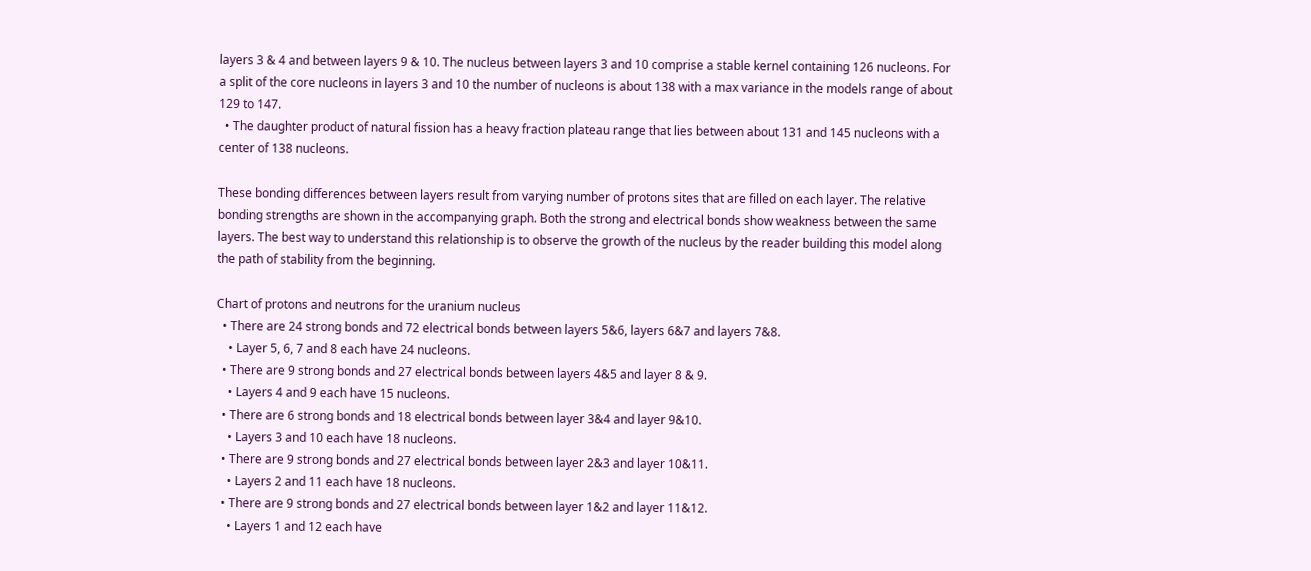layers 3 & 4 and between layers 9 & 10. The nucleus between layers 3 and 10 comprise a stable kernel containing 126 nucleons. For a split of the core nucleons in layers 3 and 10 the number of nucleons is about 138 with a max variance in the models range of about 129 to 147.
  • The daughter product of natural fission has a heavy fraction plateau range that lies between about 131 and 145 nucleons with a center of 138 nucleons.

These bonding differences between layers result from varying number of protons sites that are filled on each layer. The relative bonding strengths are shown in the accompanying graph. Both the strong and electrical bonds show weakness between the same layers. The best way to understand this relationship is to observe the growth of the nucleus by the reader building this model along the path of stability from the beginning.

Chart of protons and neutrons for the uranium nucleus
  • There are 24 strong bonds and 72 electrical bonds between layers 5&6, layers 6&7 and layers 7&8.
    • Layer 5, 6, 7 and 8 each have 24 nucleons.
  • There are 9 strong bonds and 27 electrical bonds between layers 4&5 and layer 8 & 9.
    • Layers 4 and 9 each have 15 nucleons.
  • There are 6 strong bonds and 18 electrical bonds between layer 3&4 and layer 9&10.
    • Layers 3 and 10 each have 18 nucleons.
  • There are 9 strong bonds and 27 electrical bonds between layer 2&3 and layer 10&11.
    • Layers 2 and 11 each have 18 nucleons.
  • There are 9 strong bonds and 27 electrical bonds between layer 1&2 and layer 11&12.
    • Layers 1 and 12 each have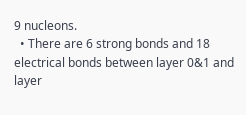9 nucleons.
  • There are 6 strong bonds and 18 electrical bonds between layer 0&1 and layer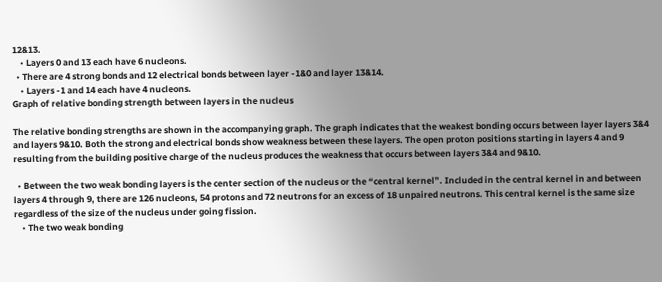12&13.
    • Layers 0 and 13 each have 6 nucleons.
  • There are 4 strong bonds and 12 electrical bonds between layer -1&0 and layer 13&14.
    • Layers -1 and 14 each have 4 nucleons.
Graph of relative bonding strength between layers in the nucleus

The relative bonding strengths are shown in the accompanying graph. The graph indicates that the weakest bonding occurs between layer layers 3&4 and layers 9&10. Both the strong and electrical bonds show weakness between these layers. The open proton positions starting in layers 4 and 9 resulting from the building positive charge of the nucleus produces the weakness that occurs between layers 3&4 and 9&10.

  • Between the two weak bonding layers is the center section of the nucleus or the “central kernel”. Included in the central kernel in and between layers 4 through 9, there are 126 nucleons, 54 protons and 72 neutrons for an excess of 18 unpaired neutrons. This central kernel is the same size regardless of the size of the nucleus under going fission.
    • The two weak bonding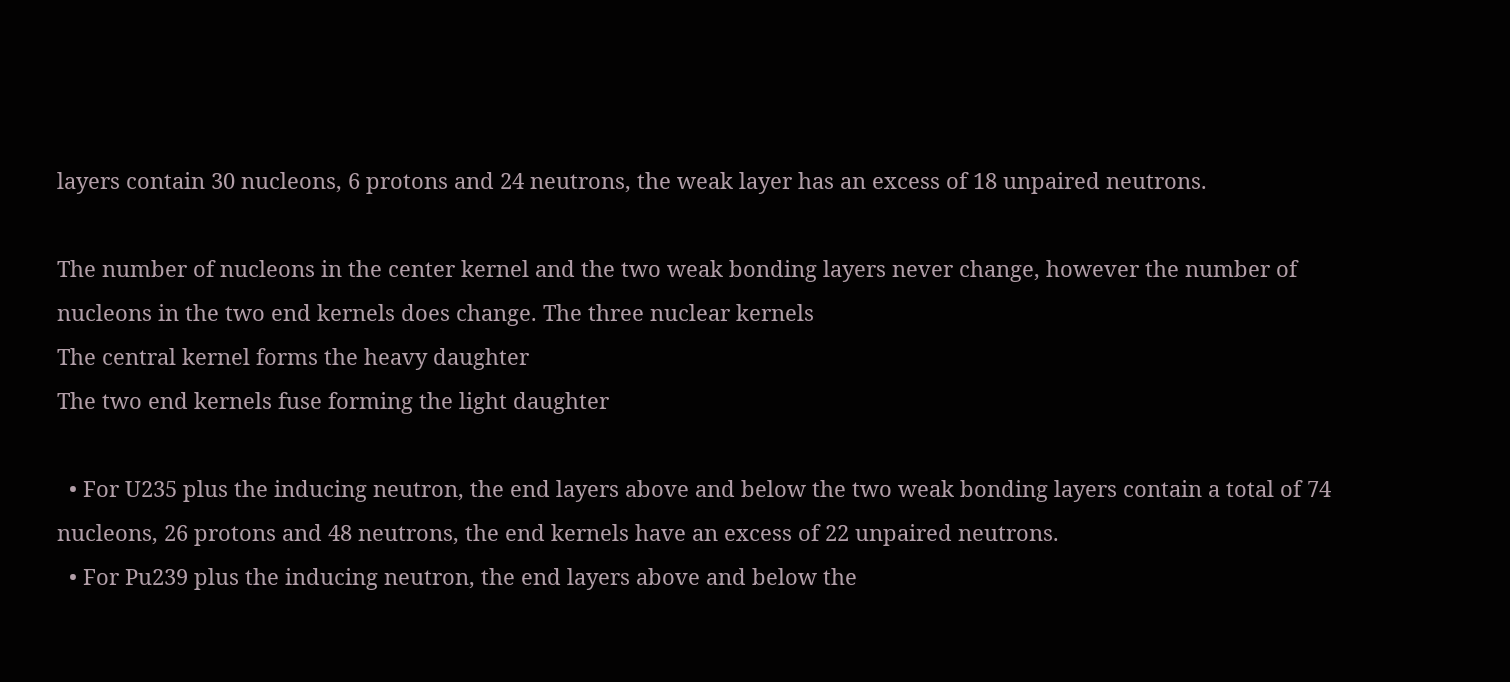layers contain 30 nucleons, 6 protons and 24 neutrons, the weak layer has an excess of 18 unpaired neutrons.

The number of nucleons in the center kernel and the two weak bonding layers never change, however the number of nucleons in the two end kernels does change. The three nuclear kernels
The central kernel forms the heavy daughter
The two end kernels fuse forming the light daughter

  • For U235 plus the inducing neutron, the end layers above and below the two weak bonding layers contain a total of 74 nucleons, 26 protons and 48 neutrons, the end kernels have an excess of 22 unpaired neutrons.
  • For Pu239 plus the inducing neutron, the end layers above and below the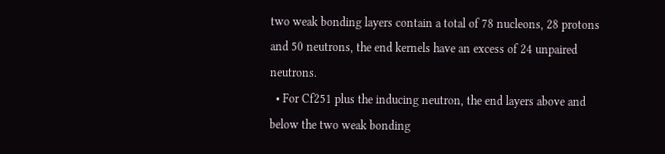two weak bonding layers contain a total of 78 nucleons, 28 protons and 50 neutrons, the end kernels have an excess of 24 unpaired neutrons.
  • For Cf251 plus the inducing neutron, the end layers above and below the two weak bonding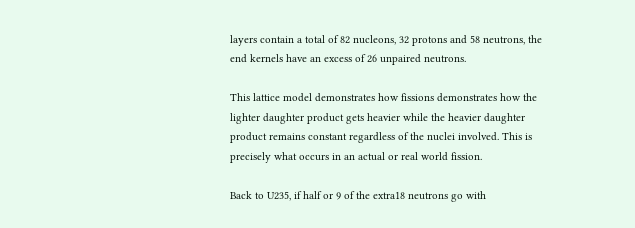layers contain a total of 82 nucleons, 32 protons and 58 neutrons, the end kernels have an excess of 26 unpaired neutrons.

This lattice model demonstrates how fissions demonstrates how the lighter daughter product gets heavier while the heavier daughter product remains constant regardless of the nuclei involved. This is precisely what occurs in an actual or real world fission.

Back to U235, if half or 9 of the extra18 neutrons go with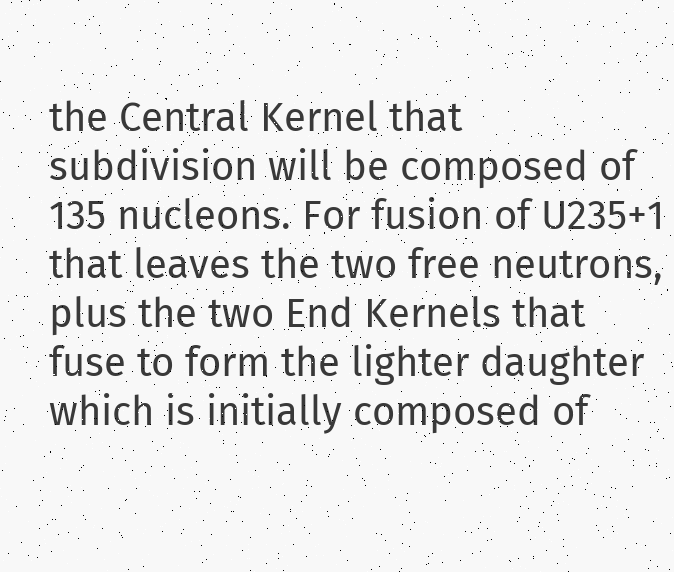the Central Kernel that subdivision will be composed of 135 nucleons. For fusion of U235+1 that leaves the two free neutrons, plus the two End Kernels that fuse to form the lighter daughter which is initially composed of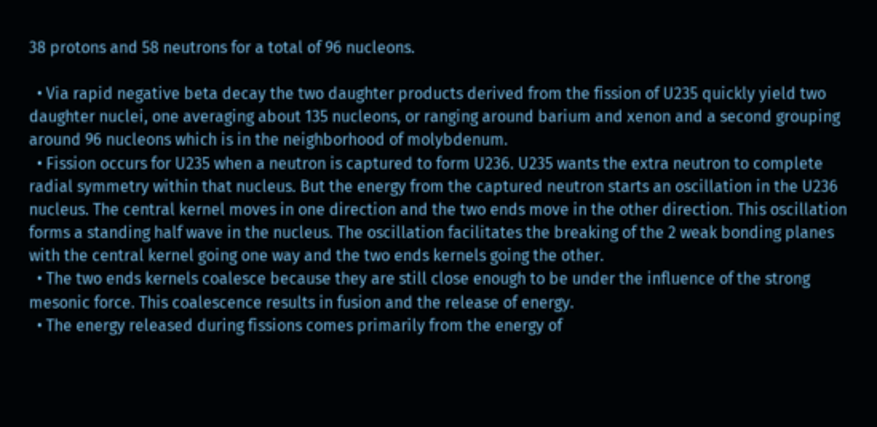38 protons and 58 neutrons for a total of 96 nucleons.

  • Via rapid negative beta decay the two daughter products derived from the fission of U235 quickly yield two daughter nuclei, one averaging about 135 nucleons, or ranging around barium and xenon and a second grouping around 96 nucleons which is in the neighborhood of molybdenum.
  • Fission occurs for U235 when a neutron is captured to form U236. U235 wants the extra neutron to complete radial symmetry within that nucleus. But the energy from the captured neutron starts an oscillation in the U236 nucleus. The central kernel moves in one direction and the two ends move in the other direction. This oscillation forms a standing half wave in the nucleus. The oscillation facilitates the breaking of the 2 weak bonding planes with the central kernel going one way and the two ends kernels going the other.
  • The two ends kernels coalesce because they are still close enough to be under the influence of the strong mesonic force. This coalescence results in fusion and the release of energy.
  • The energy released during fissions comes primarily from the energy of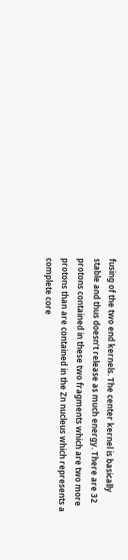fusing of the two end kernels. The center kernel is basically stable and thus doesn’t release as much energy. There are 32 protons contained in these two fragments which are two more protons than are contained in the Zn nucleus which represents a complete core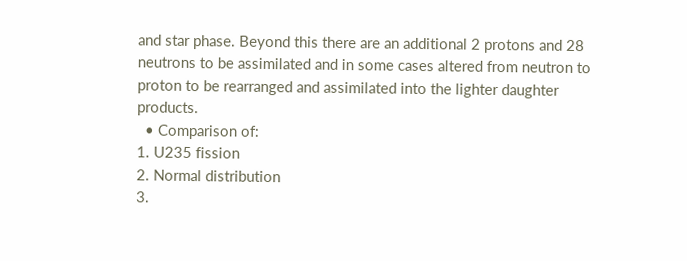and star phase. Beyond this there are an additional 2 protons and 28 neutrons to be assimilated and in some cases altered from neutron to proton to be rearranged and assimilated into the lighter daughter products.
  • Comparison of:
1. U235 fission
2. Normal distribution
3.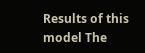Results of this model The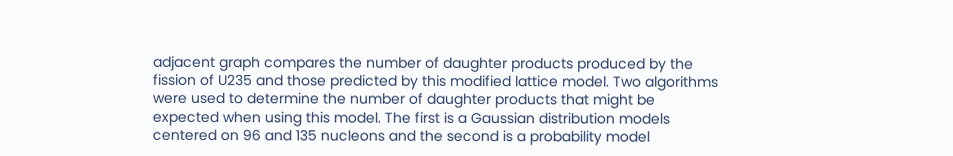adjacent graph compares the number of daughter products produced by the fission of U235 and those predicted by this modified lattice model. Two algorithms were used to determine the number of daughter products that might be expected when using this model. The first is a Gaussian distribution models centered on 96 and 135 nucleons and the second is a probability model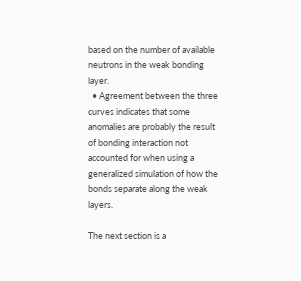based on the number of available neutrons in the weak bonding layer.
  • Agreement between the three curves indicates that some anomalies are probably the result of bonding interaction not accounted for when using a generalized simulation of how the bonds separate along the weak layers.

The next section is a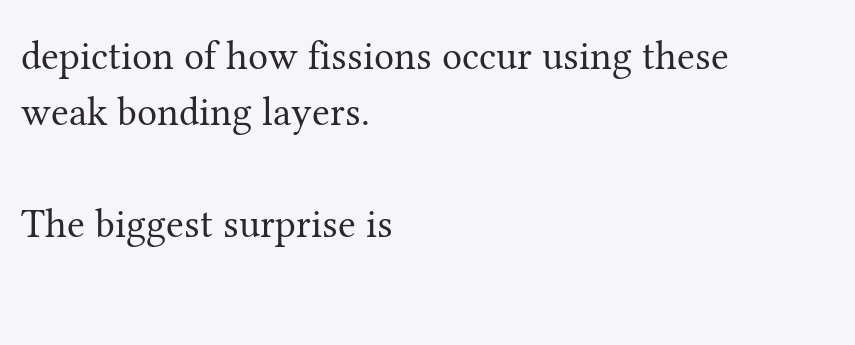depiction of how fissions occur using these weak bonding layers.

The biggest surprise is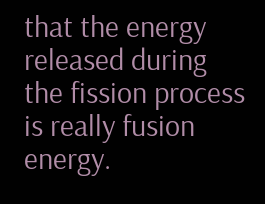that the energy released during the fission process is really fusion energy.